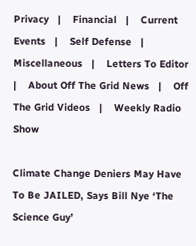Privacy   |    Financial   |    Current Events   |    Self Defense   |    Miscellaneous   |    Letters To Editor   |    About Off The Grid News   |    Off The Grid Videos   |    Weekly Radio Show

Climate Change Deniers May Have To Be JAILED, Says Bill Nye ‘The Science Guy’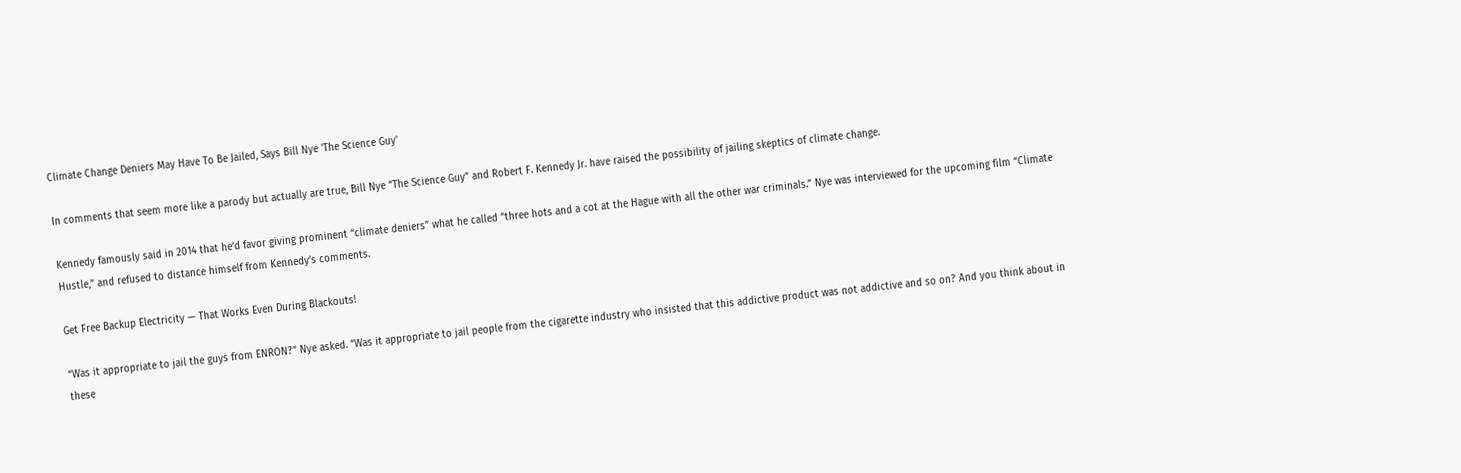Climate Change Deniers May Have To Be Jailed, Says Bill Nye 'The Science Guy'

In comments that seem more like a parody but actually are true, Bill Nye “The Science Guy” and Robert F. Kennedy Jr. have raised the possibility of jailing skeptics of climate change.

Kennedy famously said in 2014 that he’d favor giving prominent “climate deniers” what he called “three hots and a cot at the Hague with all the other war criminals.” Nye was interviewed for the upcoming film “Climate Hustle,” and refused to distance himself from Kennedy’s comments.

Get Free Backup Electricity — That Works Even During Blackouts!

“Was it appropriate to jail the guys from ENRON?” Nye asked. “Was it appropriate to jail people from the cigarette industry who insisted that this addictive product was not addictive and so on? And you think about in these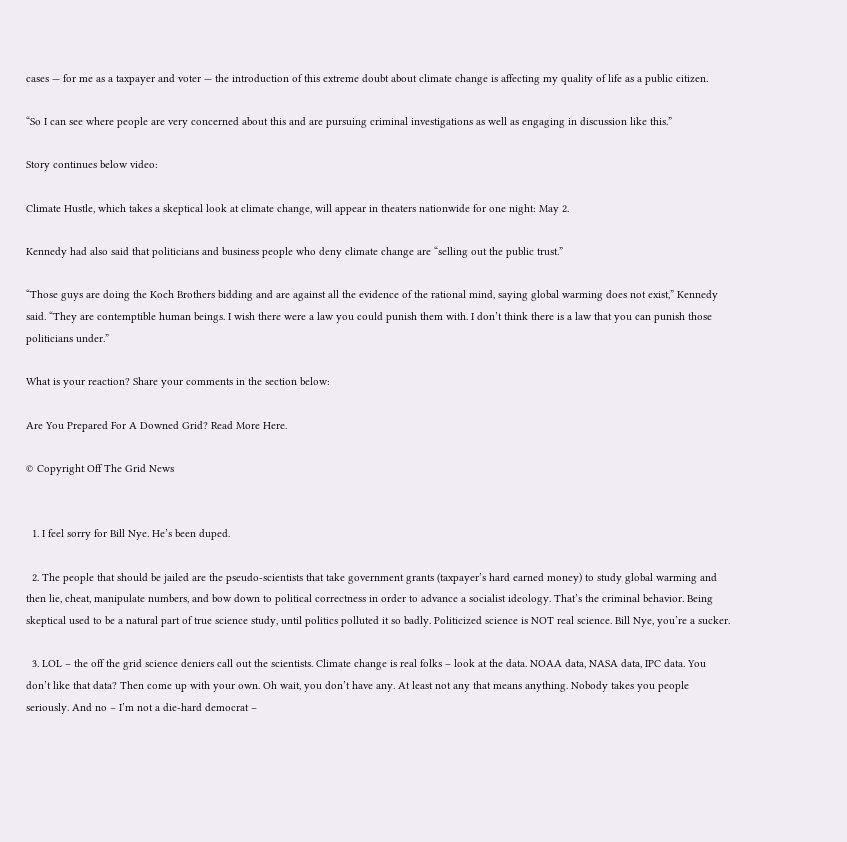cases — for me as a taxpayer and voter — the introduction of this extreme doubt about climate change is affecting my quality of life as a public citizen.

“So I can see where people are very concerned about this and are pursuing criminal investigations as well as engaging in discussion like this.”

Story continues below video:

Climate Hustle, which takes a skeptical look at climate change, will appear in theaters nationwide for one night: May 2.

Kennedy had also said that politicians and business people who deny climate change are “selling out the public trust.”

“Those guys are doing the Koch Brothers bidding and are against all the evidence of the rational mind, saying global warming does not exist,” Kennedy said. “They are contemptible human beings. I wish there were a law you could punish them with. I don’t think there is a law that you can punish those politicians under.”

What is your reaction? Share your comments in the section below:

Are You Prepared For A Downed Grid? Read More Here.

© Copyright Off The Grid News


  1. I feel sorry for Bill Nye. He’s been duped.

  2. The people that should be jailed are the pseudo-scientists that take government grants (taxpayer’s hard earned money) to study global warming and then lie, cheat, manipulate numbers, and bow down to political correctness in order to advance a socialist ideology. That’s the criminal behavior. Being skeptical used to be a natural part of true science study, until politics polluted it so badly. Politicized science is NOT real science. Bill Nye, you’re a sucker.

  3. LOL – the off the grid science deniers call out the scientists. Climate change is real folks – look at the data. NOAA data, NASA data, IPC data. You don’t like that data? Then come up with your own. Oh wait, you don’t have any. At least not any that means anything. Nobody takes you people seriously. And no – I’m not a die-hard democrat –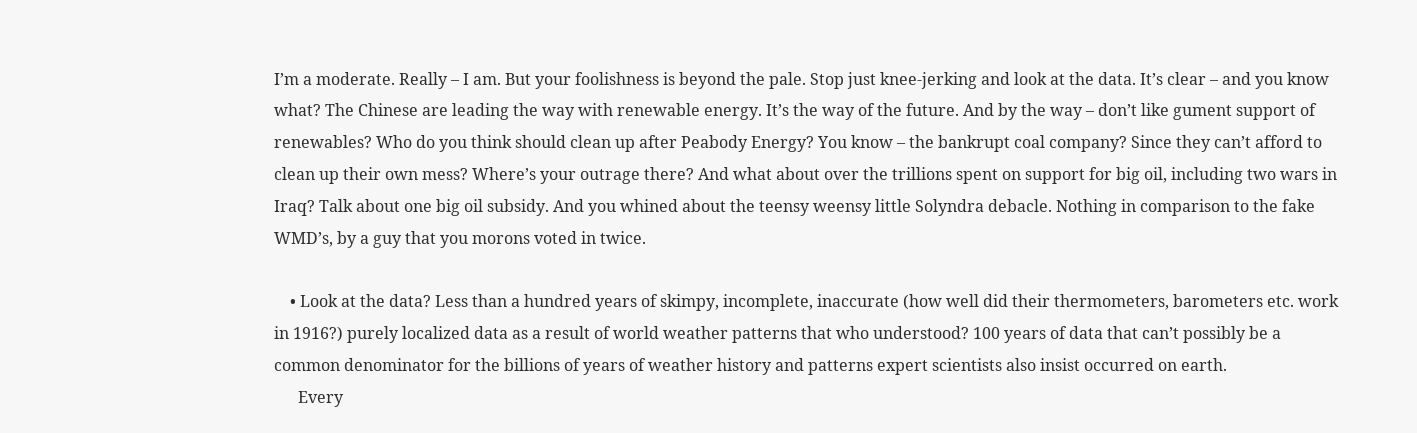I’m a moderate. Really – I am. But your foolishness is beyond the pale. Stop just knee-jerking and look at the data. It’s clear – and you know what? The Chinese are leading the way with renewable energy. It’s the way of the future. And by the way – don’t like gument support of renewables? Who do you think should clean up after Peabody Energy? You know – the bankrupt coal company? Since they can’t afford to clean up their own mess? Where’s your outrage there? And what about over the trillions spent on support for big oil, including two wars in Iraq? Talk about one big oil subsidy. And you whined about the teensy weensy little Solyndra debacle. Nothing in comparison to the fake WMD’s, by a guy that you morons voted in twice.

    • Look at the data? Less than a hundred years of skimpy, incomplete, inaccurate (how well did their thermometers, barometers etc. work in 1916?) purely localized data as a result of world weather patterns that who understood? 100 years of data that can’t possibly be a common denominator for the billions of years of weather history and patterns expert scientists also insist occurred on earth.
      Every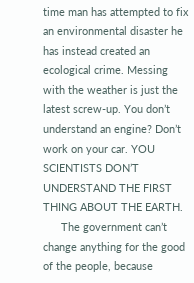time man has attempted to fix an environmental disaster he has instead created an ecological crime. Messing with the weather is just the latest screw-up. You don’t understand an engine? Don’t work on your car. YOU SCIENTISTS DON’T UNDERSTAND THE FIRST THING ABOUT THE EARTH.
      The government can’t change anything for the good of the people, because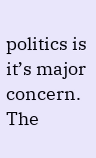politics is it’s major concern. The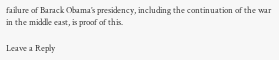failure of Barack Obama’s presidency, including the continuation of the war in the middle east, is proof of this.

Leave a Reply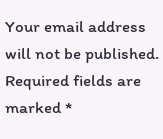Your email address will not be published. Required fields are marked *